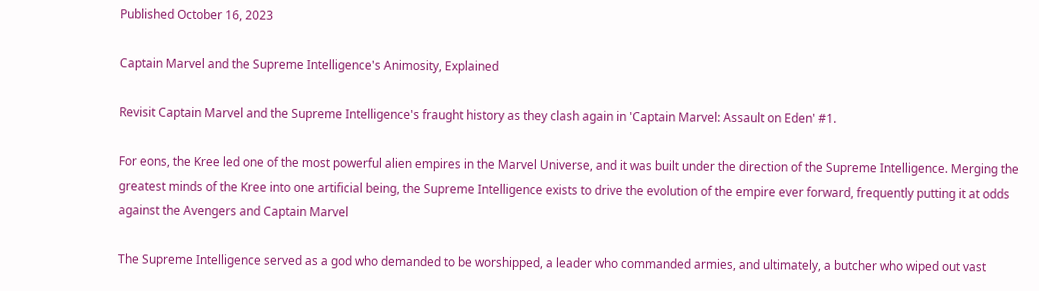Published October 16, 2023

Captain Marvel and the Supreme Intelligence's Animosity, Explained

Revisit Captain Marvel and the Supreme Intelligence's fraught history as they clash again in 'Captain Marvel: Assault on Eden' #1.

For eons, the Kree led one of the most powerful alien empires in the Marvel Universe, and it was built under the direction of the Supreme Intelligence. Merging the greatest minds of the Kree into one artificial being, the Supreme Intelligence exists to drive the evolution of the empire ever forward, frequently putting it at odds against the Avengers and Captain Marvel

The Supreme Intelligence served as a god who demanded to be worshipped, a leader who commanded armies, and ultimately, a butcher who wiped out vast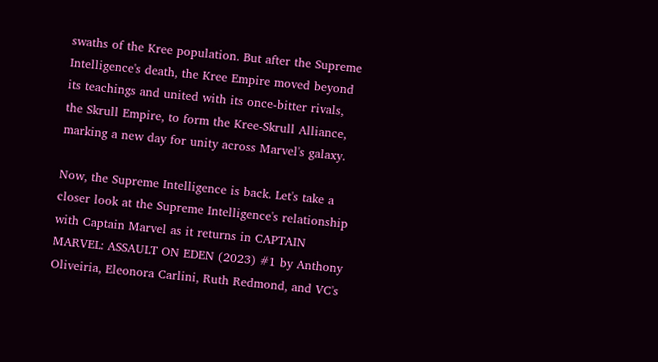swaths of the Kree population. But after the Supreme Intelligence's death, the Kree Empire moved beyond its teachings and united with its once-bitter rivals, the Skrull Empire, to form the Kree-Skrull Alliance, marking a new day for unity across Marvel's galaxy.

Now, the Supreme Intelligence is back. Let's take a closer look at the Supreme Intelligence's relationship with Captain Marvel as it returns in CAPTAIN MARVEL: ASSAULT ON EDEN (2023) #1 by Anthony Oliveiria, Eleonora Carlini, Ruth Redmond, and VC's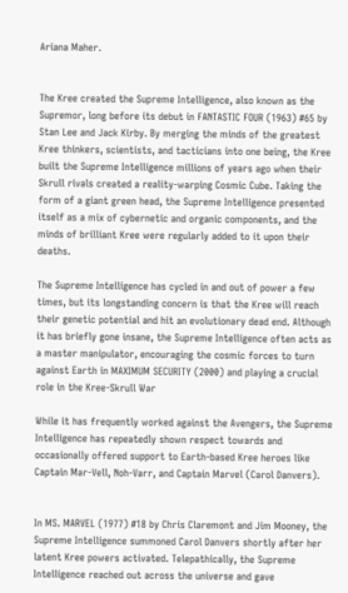Ariana Maher.


The Kree created the Supreme Intelligence, also known as the Supremor, long before its debut in FANTASTIC FOUR (1963) #65 by Stan Lee and Jack Kirby. By merging the minds of the greatest Kree thinkers, scientists, and tacticians into one being, the Kree built the Supreme Intelligence millions of years ago when their Skrull rivals created a reality-warping Cosmic Cube. Taking the form of a giant green head, the Supreme Intelligence presented itself as a mix of cybernetic and organic components, and the minds of brilliant Kree were regularly added to it upon their deaths.

The Supreme Intelligence has cycled in and out of power a few times, but its longstanding concern is that the Kree will reach their genetic potential and hit an evolutionary dead end. Although it has briefly gone insane, the Supreme Intelligence often acts as a master manipulator, encouraging the cosmic forces to turn against Earth in MAXIMUM SECURITY (2000) and playing a crucial role in the Kree-Skrull War

While it has frequently worked against the Avengers, the Supreme Intelligence has repeatedly shown respect towards and occasionally offered support to Earth-based Kree heroes like Captain Mar-Vell, Noh-Varr, and Captain Marvel (Carol Danvers).


In MS. MARVEL (1977) #18 by Chris Claremont and Jim Mooney, the Supreme Intelligence summoned Carol Danvers shortly after her latent Kree powers activated. Telepathically, the Supreme Intelligence reached out across the universe and gave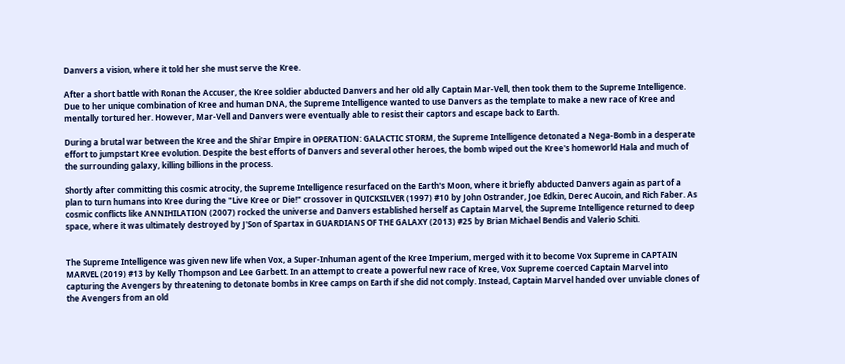Danvers a vision, where it told her she must serve the Kree.

After a short battle with Ronan the Accuser, the Kree soldier abducted Danvers and her old ally Captain Mar-Vell, then took them to the Supreme Intelligence. Due to her unique combination of Kree and human DNA, the Supreme Intelligence wanted to use Danvers as the template to make a new race of Kree and mentally tortured her. However, Mar-Vell and Danvers were eventually able to resist their captors and escape back to Earth.

During a brutal war between the Kree and the Shi'ar Empire in OPERATION: GALACTIC STORM, the Supreme Intelligence detonated a Nega-Bomb in a desperate effort to jumpstart Kree evolution. Despite the best efforts of Danvers and several other heroes, the bomb wiped out the Kree's homeworld Hala and much of the surrounding galaxy, killing billions in the process.

Shortly after committing this cosmic atrocity, the Supreme Intelligence resurfaced on the Earth's Moon, where it briefly abducted Danvers again as part of a plan to turn humans into Kree during the "Live Kree or Die!" crossover in QUICKSILVER (1997) #10 by John Ostrander, Joe Edkin, Derec Aucoin, and Rich Faber. As cosmic conflicts like ANNIHILATION (2007) rocked the universe and Danvers established herself as Captain Marvel, the Supreme Intelligence returned to deep space, where it was ultimately destroyed by J'Son of Spartax in GUARDIANS OF THE GALAXY (2013) #25 by Brian Michael Bendis and Valerio Schiti.


The Supreme Intelligence was given new life when Vox, a Super-Inhuman agent of the Kree Imperium, merged with it to become Vox Supreme in CAPTAIN MARVEL (2019) #13 by Kelly Thompson and Lee Garbett. In an attempt to create a powerful new race of Kree, Vox Supreme coerced Captain Marvel into capturing the Avengers by threatening to detonate bombs in Kree camps on Earth if she did not comply. Instead, Captain Marvel handed over unviable clones of the Avengers from an old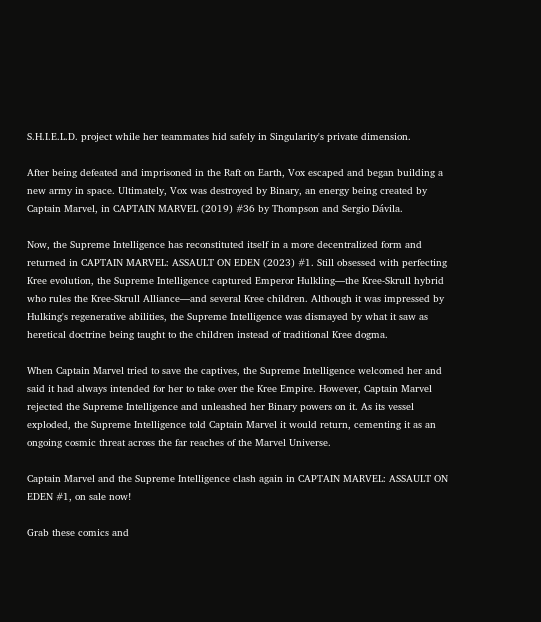S.H.I.E.L.D. project while her teammates hid safely in Singularity's private dimension.

After being defeated and imprisoned in the Raft on Earth, Vox escaped and began building a new army in space. Ultimately, Vox was destroyed by Binary, an energy being created by Captain Marvel, in CAPTAIN MARVEL (2019) #36 by Thompson and Sergio Dávila.

Now, the Supreme Intelligence has reconstituted itself in a more decentralized form and returned in CAPTAIN MARVEL: ASSAULT ON EDEN (2023) #1. Still obsessed with perfecting Kree evolution, the Supreme Intelligence captured Emperor Hulkling—the Kree-Skrull hybrid who rules the Kree-Skrull Alliance—and several Kree children. Although it was impressed by Hulking's regenerative abilities, the Supreme Intelligence was dismayed by what it saw as heretical doctrine being taught to the children instead of traditional Kree dogma.

When Captain Marvel tried to save the captives, the Supreme Intelligence welcomed her and said it had always intended for her to take over the Kree Empire. However, Captain Marvel rejected the Supreme Intelligence and unleashed her Binary powers on it. As its vessel exploded, the Supreme Intelligence told Captain Marvel it would return, cementing it as an ongoing cosmic threat across the far reaches of the Marvel Universe.

Captain Marvel and the Supreme Intelligence clash again in CAPTAIN MARVEL: ASSAULT ON EDEN #1, on sale now!

Grab these comics and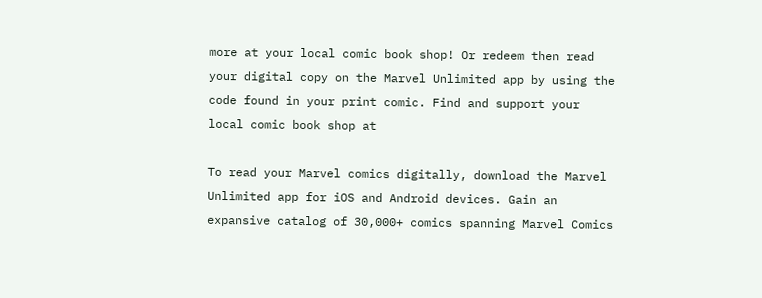more at your local comic book shop! Or redeem then read your digital copy on the Marvel Unlimited app by using the code found in your print comic. Find and support your local comic book shop at

To read your Marvel comics digitally, download the Marvel Unlimited app for iOS and Android devices. Gain an expansive catalog of 30,000+ comics spanning Marvel Comics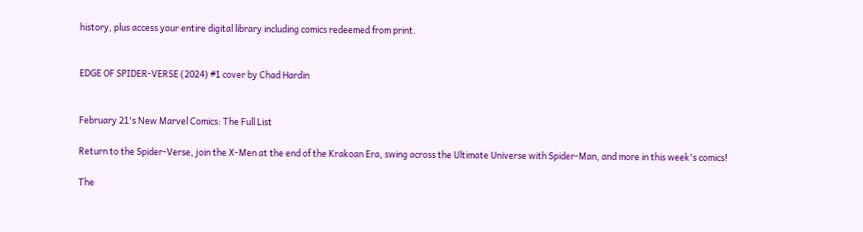history, plus access your entire digital library including comics redeemed from print.


EDGE OF SPIDER-VERSE (2024) #1 cover by Chad Hardin


February 21's New Marvel Comics: The Full List

Return to the Spider-Verse, join the X-Men at the end of the Krakoan Era, swing across the Ultimate Universe with Spider-Man, and more in this week's comics!

The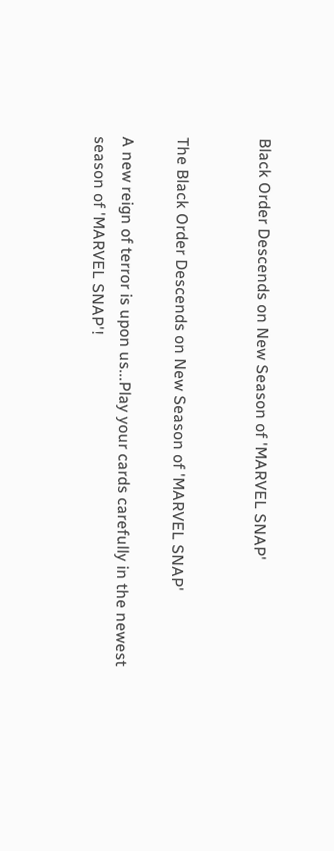Black Order Descends on New Season of 'MARVEL SNAP'


The Black Order Descends on New Season of 'MARVEL SNAP'

A new reign of terror is upon us...Play your cards carefully in the newest season of 'MARVEL SNAP'!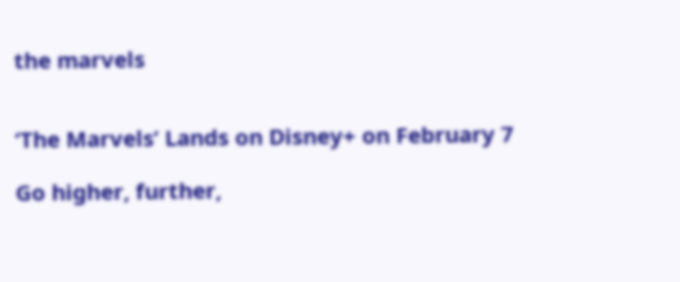the marvels


‘The Marvels’ Lands on Disney+ on February 7

Go higher, further,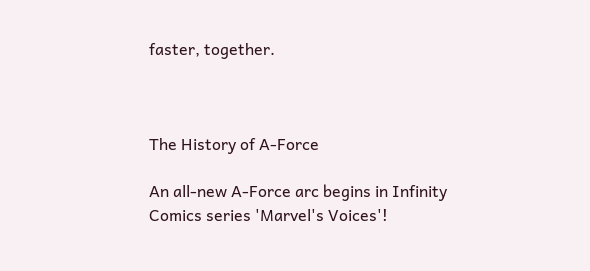faster, together.



The History of A-Force

An all-new A-Force arc begins in Infinity Comics series 'Marvel's Voices'!